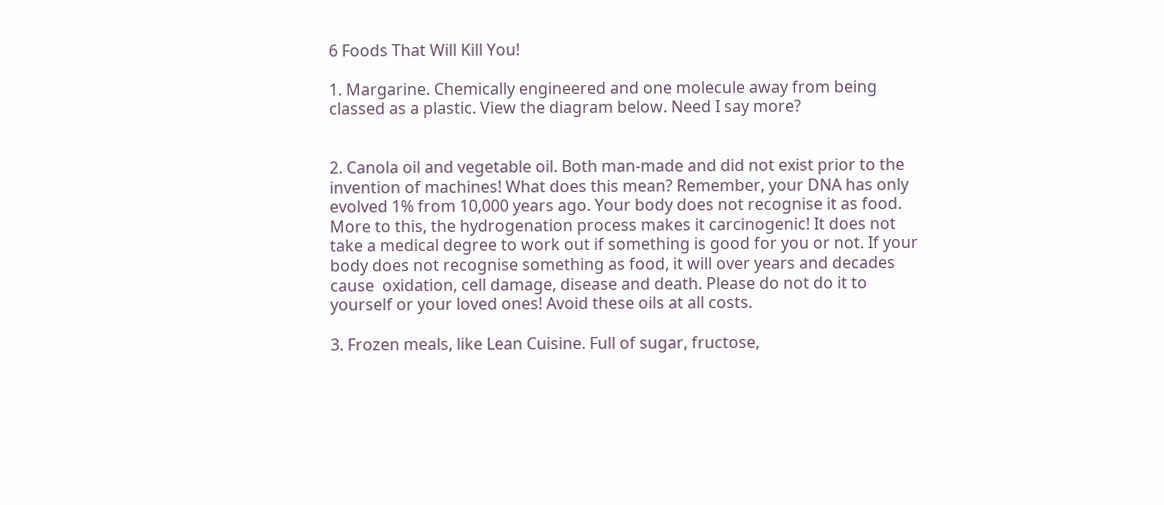6 Foods That Will Kill You!

1. Margarine. Chemically engineered and one molecule away from being classed as a plastic. View the diagram below. Need I say more?


2. Canola oil and vegetable oil. Both man-made and did not exist prior to the invention of machines! What does this mean? Remember, your DNA has only evolved 1% from 10,000 years ago. Your body does not recognise it as food. More to this, the hydrogenation process makes it carcinogenic! It does not take a medical degree to work out if something is good for you or not. If your body does not recognise something as food, it will over years and decades cause  oxidation, cell damage, disease and death. Please do not do it to yourself or your loved ones! Avoid these oils at all costs.

3. Frozen meals, like Lean Cuisine. Full of sugar, fructose,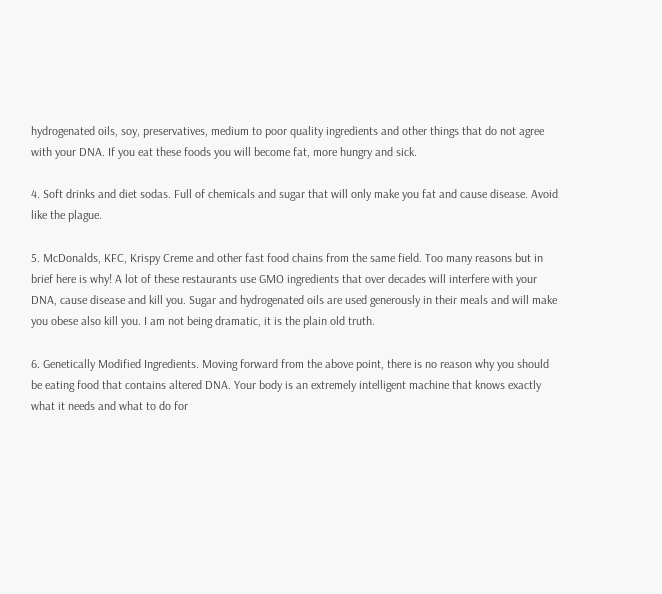hydrogenated oils, soy, preservatives, medium to poor quality ingredients and other things that do not agree with your DNA. If you eat these foods you will become fat, more hungry and sick.

4. Soft drinks and diet sodas. Full of chemicals and sugar that will only make you fat and cause disease. Avoid like the plague.

5. McDonalds, KFC, Krispy Creme and other fast food chains from the same field. Too many reasons but in brief here is why! A lot of these restaurants use GMO ingredients that over decades will interfere with your DNA, cause disease and kill you. Sugar and hydrogenated oils are used generously in their meals and will make you obese also kill you. I am not being dramatic, it is the plain old truth.

6. Genetically Modified Ingredients. Moving forward from the above point, there is no reason why you should be eating food that contains altered DNA. Your body is an extremely intelligent machine that knows exactly what it needs and what to do for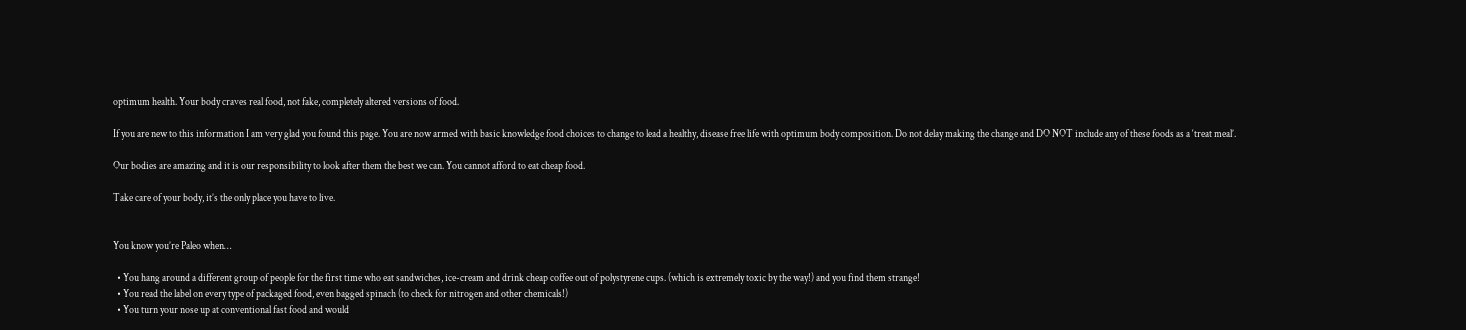optimum health. Your body craves real food, not fake, completely altered versions of food.

If you are new to this information I am very glad you found this page. You are now armed with basic knowledge food choices to change to lead a healthy, disease free life with optimum body composition. Do not delay making the change and DO NOT include any of these foods as a ‘treat meal’.

Our bodies are amazing and it is our responsibility to look after them the best we can. You cannot afford to eat cheap food.

Take care of your body, it’s the only place you have to live.


You know you’re Paleo when…

  • You hang around a different group of people for the first time who eat sandwiches, ice-cream and drink cheap coffee out of polystyrene cups. (which is extremely toxic by the way!) and you find them strange!
  • You read the label on every type of packaged food, even bagged spinach (to check for nitrogen and other chemicals!)
  • You turn your nose up at conventional fast food and would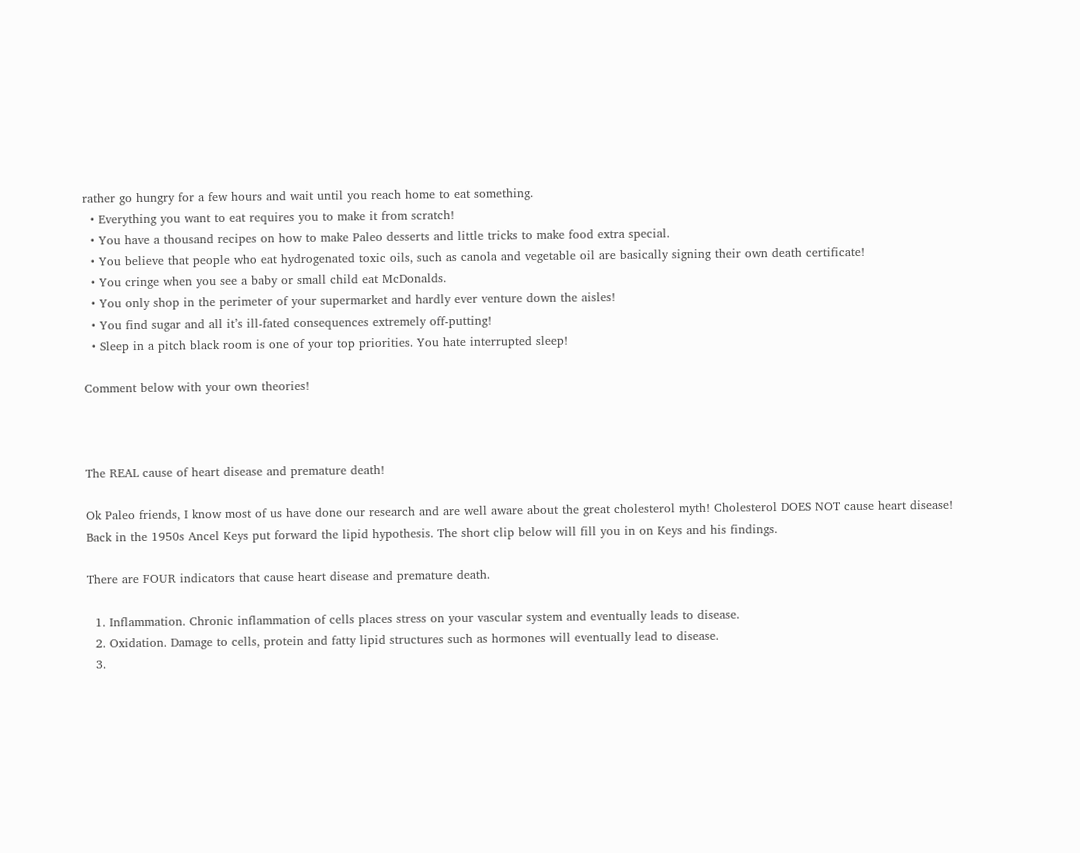rather go hungry for a few hours and wait until you reach home to eat something.
  • Everything you want to eat requires you to make it from scratch!
  • You have a thousand recipes on how to make Paleo desserts and little tricks to make food extra special.
  • You believe that people who eat hydrogenated toxic oils, such as canola and vegetable oil are basically signing their own death certificate!
  • You cringe when you see a baby or small child eat McDonalds.
  • You only shop in the perimeter of your supermarket and hardly ever venture down the aisles!
  • You find sugar and all it’s ill-fated consequences extremely off-putting!
  • Sleep in a pitch black room is one of your top priorities. You hate interrupted sleep!

Comment below with your own theories!



The REAL cause of heart disease and premature death!

Ok Paleo friends, I know most of us have done our research and are well aware about the great cholesterol myth! Cholesterol DOES NOT cause heart disease! Back in the 1950s Ancel Keys put forward the lipid hypothesis. The short clip below will fill you in on Keys and his findings.

There are FOUR indicators that cause heart disease and premature death.

  1. Inflammation. Chronic inflammation of cells places stress on your vascular system and eventually leads to disease.
  2. Oxidation. Damage to cells, protein and fatty lipid structures such as hormones will eventually lead to disease.
  3.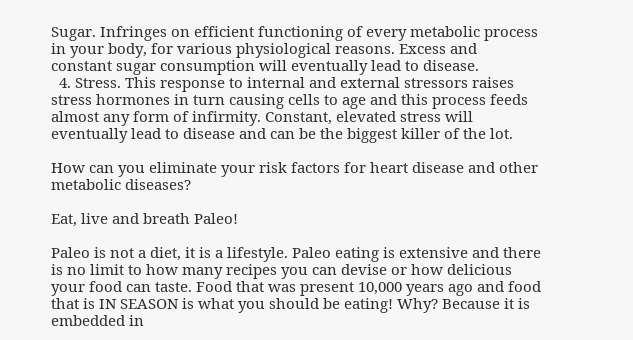Sugar. Infringes on efficient functioning of every metabolic process in your body, for various physiological reasons. Excess and constant sugar consumption will eventually lead to disease.
  4. Stress. This response to internal and external stressors raises stress hormones in turn causing cells to age and this process feeds almost any form of infirmity. Constant, elevated stress will eventually lead to disease and can be the biggest killer of the lot.

How can you eliminate your risk factors for heart disease and other metabolic diseases?

Eat, live and breath Paleo!

Paleo is not a diet, it is a lifestyle. Paleo eating is extensive and there is no limit to how many recipes you can devise or how delicious your food can taste. Food that was present 10,000 years ago and food that is IN SEASON is what you should be eating! Why? Because it is embedded in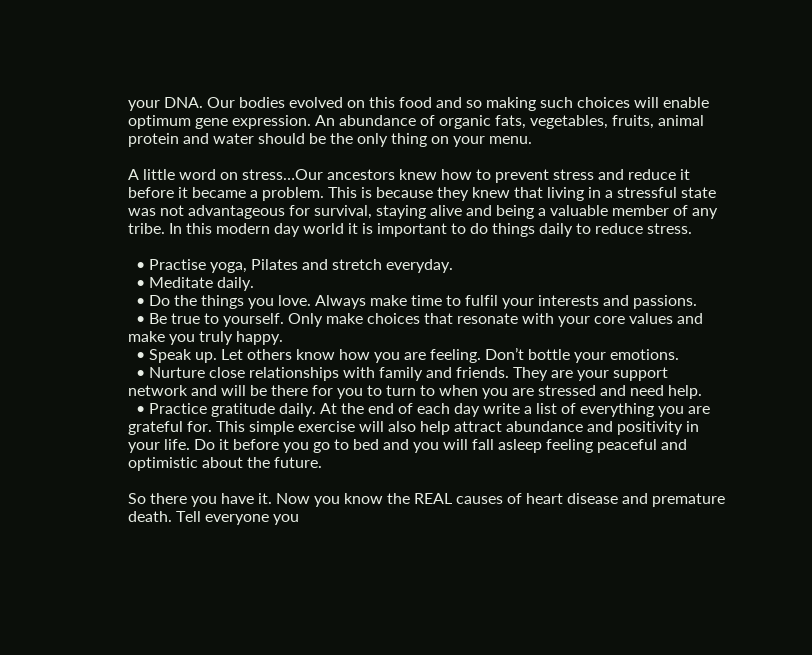your DNA. Our bodies evolved on this food and so making such choices will enable optimum gene expression. An abundance of organic fats, vegetables, fruits, animal protein and water should be the only thing on your menu.

A little word on stress…Our ancestors knew how to prevent stress and reduce it before it became a problem. This is because they knew that living in a stressful state was not advantageous for survival, staying alive and being a valuable member of any tribe. In this modern day world it is important to do things daily to reduce stress.

  • Practise yoga, Pilates and stretch everyday.
  • Meditate daily.
  • Do the things you love. Always make time to fulfil your interests and passions.
  • Be true to yourself. Only make choices that resonate with your core values and make you truly happy.
  • Speak up. Let others know how you are feeling. Don’t bottle your emotions.
  • Nurture close relationships with family and friends. They are your support network and will be there for you to turn to when you are stressed and need help.
  • Practice gratitude daily. At the end of each day write a list of everything you are grateful for. This simple exercise will also help attract abundance and positivity in your life. Do it before you go to bed and you will fall asleep feeling peaceful and optimistic about the future.

So there you have it. Now you know the REAL causes of heart disease and premature death. Tell everyone you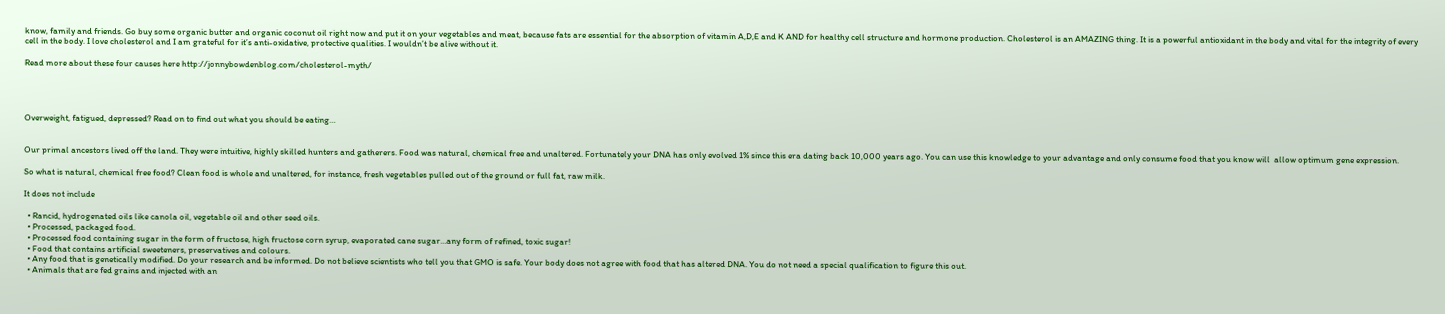know, family and friends. Go buy some organic butter and organic coconut oil right now and put it on your vegetables and meat, because fats are essential for the absorption of vitamin A,D,E and K AND for healthy cell structure and hormone production. Cholesterol is an AMAZING thing. It is a powerful antioxidant in the body and vital for the integrity of every cell in the body. I love cholesterol and I am grateful for it’s anti-oxidative, protective qualities. I wouldn’t be alive without it.

Read more about these four causes here http://jonnybowdenblog.com/cholesterol-myth/




Overweight, fatigued, depressed? Read on to find out what you should be eating…


Our primal ancestors lived off the land. They were intuitive, highly skilled hunters and gatherers. Food was natural, chemical free and unaltered. Fortunately your DNA has only evolved 1% since this era dating back 10,000 years ago. You can use this knowledge to your advantage and only consume food that you know will  allow optimum gene expression.

So what is natural, chemical free food? Clean food is whole and unaltered, for instance, fresh vegetables pulled out of the ground or full fat, raw milk.

It does not include

  • Rancid, hydrogenated oils like canola oil, vegetable oil and other seed oils.
  • Processed, packaged food.
  • Processed food containing sugar in the form of fructose, high fructose corn syrup, evaporated cane sugar…any form of refined, toxic sugar!
  • Food that contains artificial sweeteners, preservatives and colours.
  • Any food that is genetically modified. Do your research and be informed. Do not believe scientists who tell you that GMO is safe. Your body does not agree with food that has altered DNA. You do not need a special qualification to figure this out.
  • Animals that are fed grains and injected with an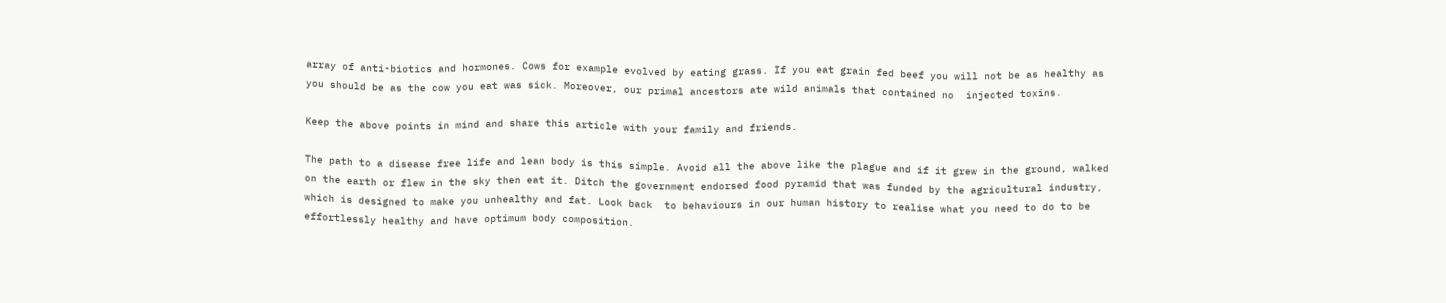array of anti-biotics and hormones. Cows for example evolved by eating grass. If you eat grain fed beef you will not be as healthy as you should be as the cow you eat was sick. Moreover, our primal ancestors ate wild animals that contained no  injected toxins.

Keep the above points in mind and share this article with your family and friends.

The path to a disease free life and lean body is this simple. Avoid all the above like the plague and if it grew in the ground, walked on the earth or flew in the sky then eat it. Ditch the government endorsed food pyramid that was funded by the agricultural industry, which is designed to make you unhealthy and fat. Look back  to behaviours in our human history to realise what you need to do to be effortlessly healthy and have optimum body composition.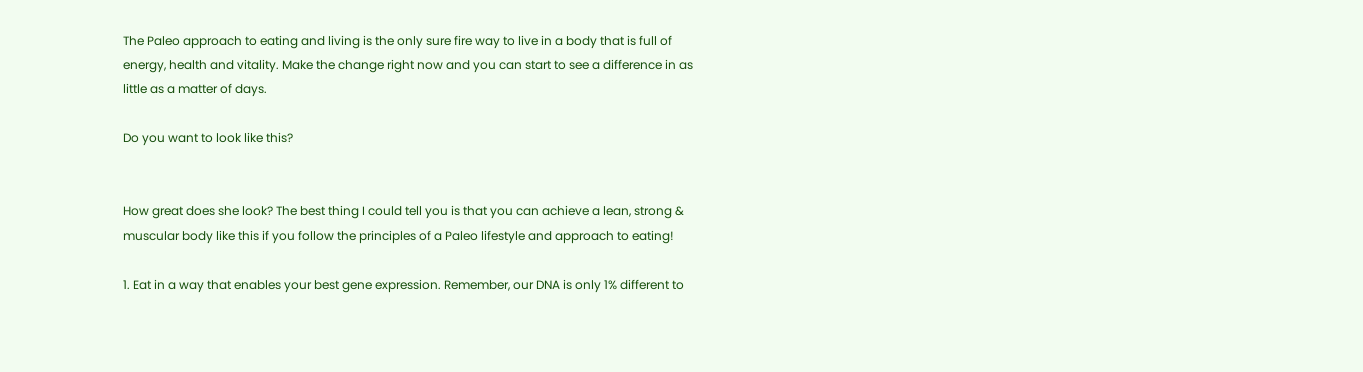The Paleo approach to eating and living is the only sure fire way to live in a body that is full of energy, health and vitality. Make the change right now and you can start to see a difference in as little as a matter of days.

Do you want to look like this?


How great does she look? The best thing I could tell you is that you can achieve a lean, strong & muscular body like this if you follow the principles of a Paleo lifestyle and approach to eating!

1. Eat in a way that enables your best gene expression. Remember, our DNA is only 1% different to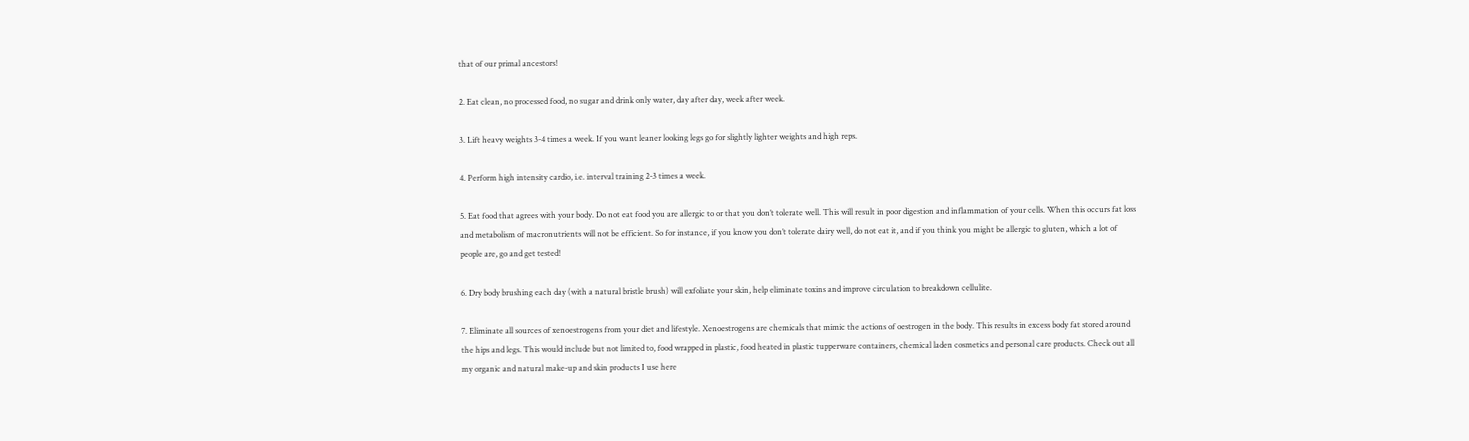that of our primal ancestors!

2. Eat clean, no processed food, no sugar and drink only water, day after day, week after week.

3. Lift heavy weights 3-4 times a week. If you want leaner looking legs go for slightly lighter weights and high reps.

4. Perform high intensity cardio, i.e. interval training 2-3 times a week.

5. Eat food that agrees with your body. Do not eat food you are allergic to or that you don’t tolerate well. This will result in poor digestion and inflammation of your cells. When this occurs fat loss and metabolism of macronutrients will not be efficient. So for instance, if you know you don’t tolerate dairy well, do not eat it, and if you think you might be allergic to gluten, which a lot of people are, go and get tested!

6. Dry body brushing each day (with a natural bristle brush) will exfoliate your skin, help eliminate toxins and improve circulation to breakdown cellulite.

7. Eliminate all sources of xenoestrogens from your diet and lifestyle. Xenoestrogens are chemicals that mimic the actions of oestrogen in the body. This results in excess body fat stored around the hips and legs. This would include but not limited to, food wrapped in plastic, food heated in plastic tupperware containers, chemical laden cosmetics and personal care products. Check out all my organic and natural make-up and skin products I use here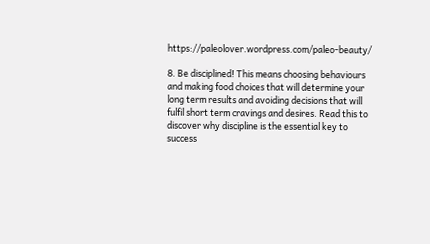https://paleolover.wordpress.com/paleo-beauty/

8. Be disciplined! This means choosing behaviours and making food choices that will determine your long term results and avoiding decisions that will fulfil short term cravings and desires. Read this to discover why discipline is the essential key to success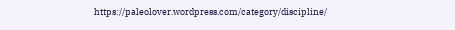https://paleolover.wordpress.com/category/discipline/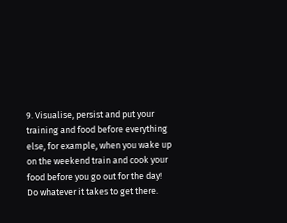9. Visualise, persist and put your training and food before everything else, for example, when you wake up on the weekend train and cook your food before you go out for the day! Do whatever it takes to get there.